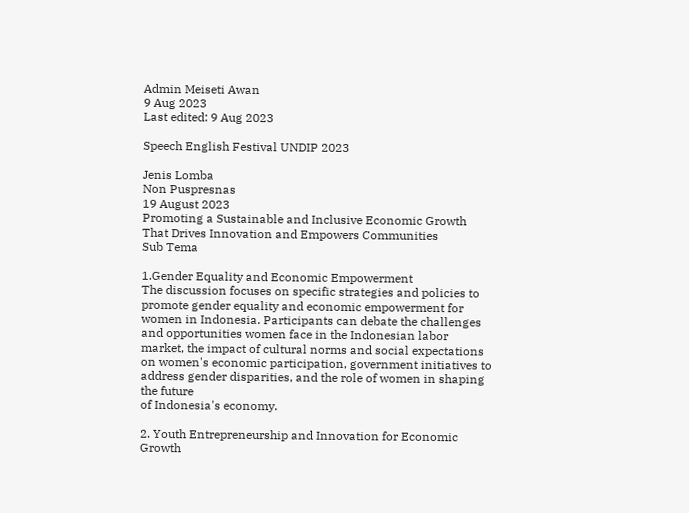Admin Meiseti Awan
9 Aug 2023
Last edited: 9 Aug 2023

Speech English Festival UNDIP 2023

Jenis Lomba
Non Puspresnas
19 August 2023
Promoting a Sustainable and Inclusive Economic Growth That Drives Innovation and Empowers Communities
Sub Tema

1.Gender Equality and Economic Empowerment
The discussion focuses on specific strategies and policies to promote gender equality and economic empowerment for women in Indonesia. Participants can debate the challenges and opportunities women face in the Indonesian labor market, the impact of cultural norms and social expectations on women's economic participation, government initiatives to address gender disparities, and the role of women in shaping the future
of Indonesia's economy.

2. Youth Entrepreneurship and Innovation for Economic Growth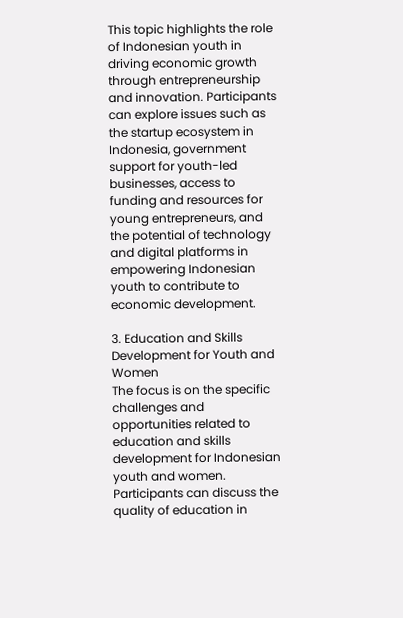This topic highlights the role of Indonesian youth in driving economic growth through entrepreneurship and innovation. Participants can explore issues such as the startup ecosystem in Indonesia, government support for youth-led businesses, access to funding and resources for young entrepreneurs, and the potential of technology and digital platforms in empowering Indonesian youth to contribute to economic development.

3. Education and Skills Development for Youth and Women
The focus is on the specific challenges and opportunities related to education and skills development for Indonesian youth and women. Participants can discuss the quality of education in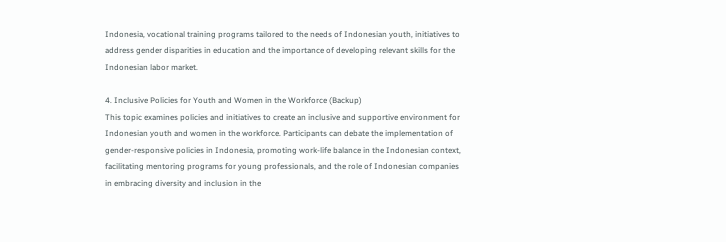Indonesia, vocational training programs tailored to the needs of Indonesian youth, initiatives to address gender disparities in education and the importance of developing relevant skills for the Indonesian labor market.

4. Inclusive Policies for Youth and Women in the Workforce (Backup)
This topic examines policies and initiatives to create an inclusive and supportive environment for Indonesian youth and women in the workforce. Participants can debate the implementation of gender-responsive policies in Indonesia, promoting work-life balance in the Indonesian context, facilitating mentoring programs for young professionals, and the role of Indonesian companies in embracing diversity and inclusion in the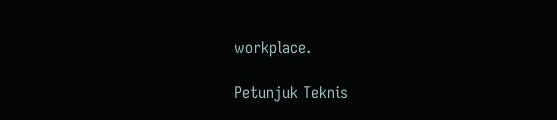workplace.

Petunjuk Teknis